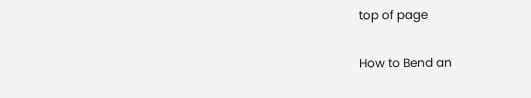top of page

How to Bend an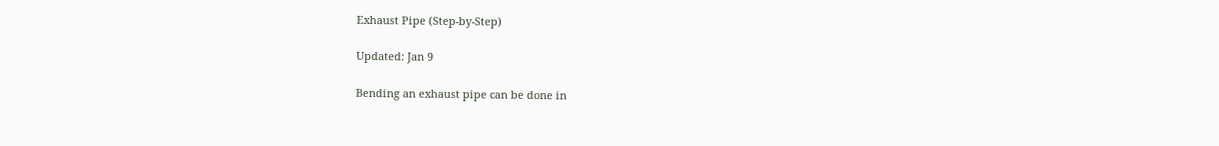Exhaust Pipe (Step-by-Step)

Updated: Jan 9

Bending an exhaust pipe can be done in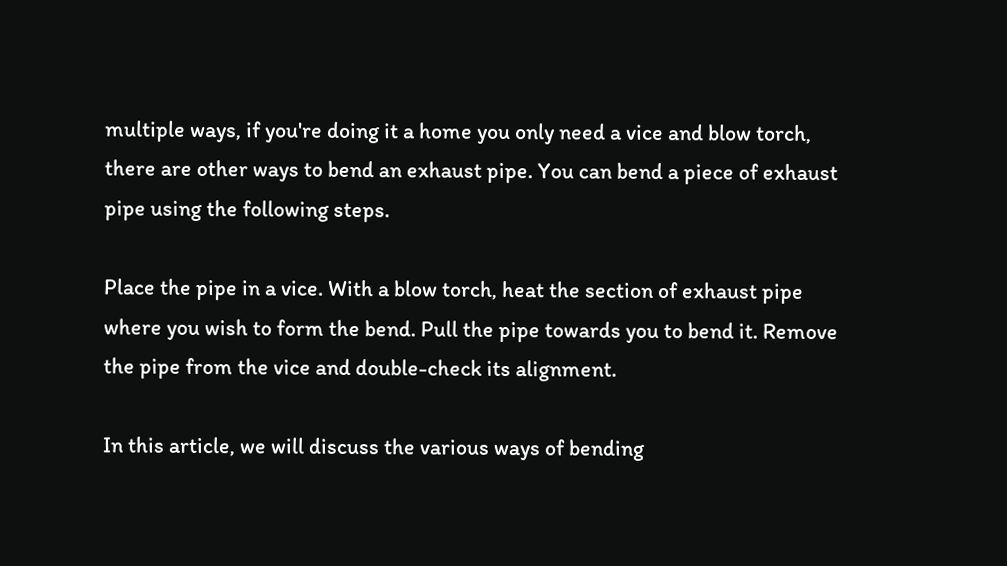multiple ways, if you're doing it a home you only need a vice and blow torch, there are other ways to bend an exhaust pipe. You can bend a piece of exhaust pipe using the following steps.

Place the pipe in a vice. With a blow torch, heat the section of exhaust pipe where you wish to form the bend. Pull the pipe towards you to bend it. Remove the pipe from the vice and double-check its alignment.

In this article, we will discuss the various ways of bending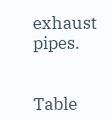exhaust pipes.


Table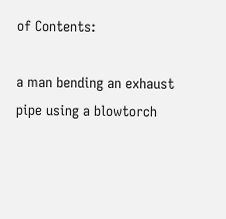of Contents:

a man bending an exhaust pipe using a blowtorch